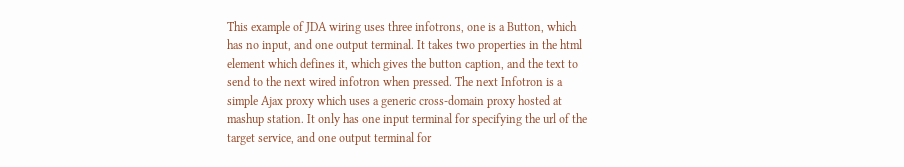This example of JDA wiring uses three infotrons, one is a Button, which has no input, and one output terminal. It takes two properties in the html element which defines it, which gives the button caption, and the text to send to the next wired infotron when pressed. The next Infotron is a simple Ajax proxy which uses a generic cross-domain proxy hosted at mashup station. It only has one input terminal for specifying the url of the target service, and one output terminal for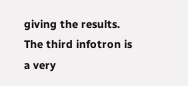giving the results. The third infotron is a very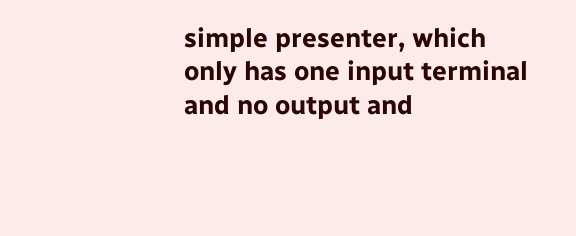simple presenter, which only has one input terminal and no output and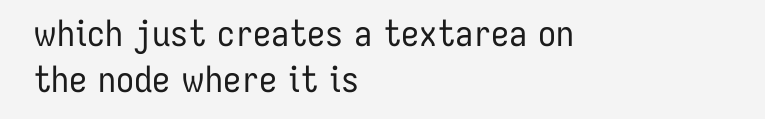which just creates a textarea on the node where it is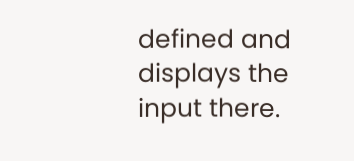defined and displays the input there.